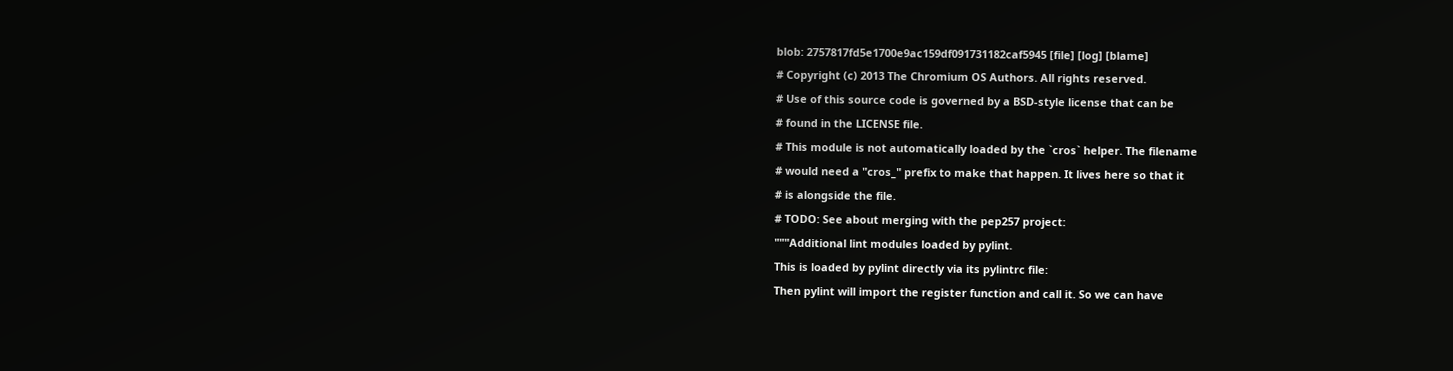blob: 2757817fd5e1700e9ac159df091731182caf5945 [file] [log] [blame]
# Copyright (c) 2013 The Chromium OS Authors. All rights reserved.
# Use of this source code is governed by a BSD-style license that can be
# found in the LICENSE file.
# This module is not automatically loaded by the `cros` helper. The filename
# would need a "cros_" prefix to make that happen. It lives here so that it
# is alongside the file.
# TODO: See about merging with the pep257 project:
"""Additional lint modules loaded by pylint.
This is loaded by pylint directly via its pylintrc file:
Then pylint will import the register function and call it. So we can have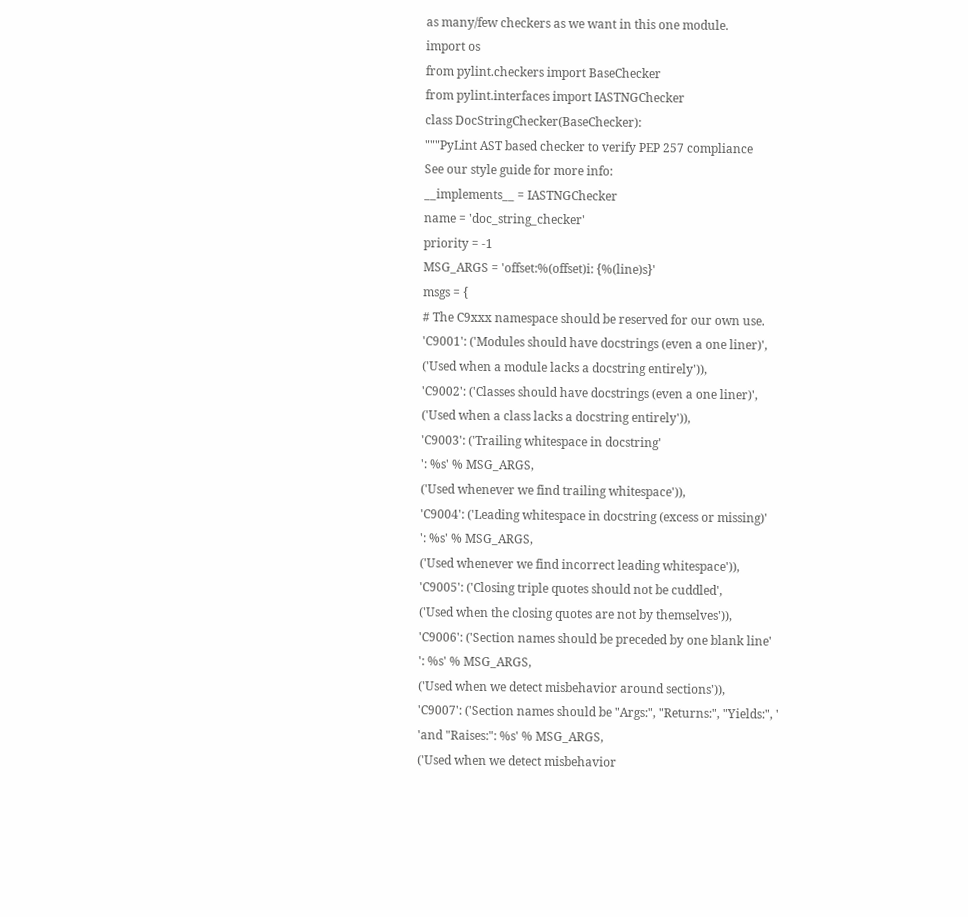as many/few checkers as we want in this one module.
import os
from pylint.checkers import BaseChecker
from pylint.interfaces import IASTNGChecker
class DocStringChecker(BaseChecker):
"""PyLint AST based checker to verify PEP 257 compliance
See our style guide for more info:
__implements__ = IASTNGChecker
name = 'doc_string_checker'
priority = -1
MSG_ARGS = 'offset:%(offset)i: {%(line)s}'
msgs = {
# The C9xxx namespace should be reserved for our own use.
'C9001': ('Modules should have docstrings (even a one liner)',
('Used when a module lacks a docstring entirely')),
'C9002': ('Classes should have docstrings (even a one liner)',
('Used when a class lacks a docstring entirely')),
'C9003': ('Trailing whitespace in docstring'
': %s' % MSG_ARGS,
('Used whenever we find trailing whitespace')),
'C9004': ('Leading whitespace in docstring (excess or missing)'
': %s' % MSG_ARGS,
('Used whenever we find incorrect leading whitespace')),
'C9005': ('Closing triple quotes should not be cuddled',
('Used when the closing quotes are not by themselves')),
'C9006': ('Section names should be preceded by one blank line'
': %s' % MSG_ARGS,
('Used when we detect misbehavior around sections')),
'C9007': ('Section names should be "Args:", "Returns:", "Yields:", '
'and "Raises:": %s' % MSG_ARGS,
('Used when we detect misbehavior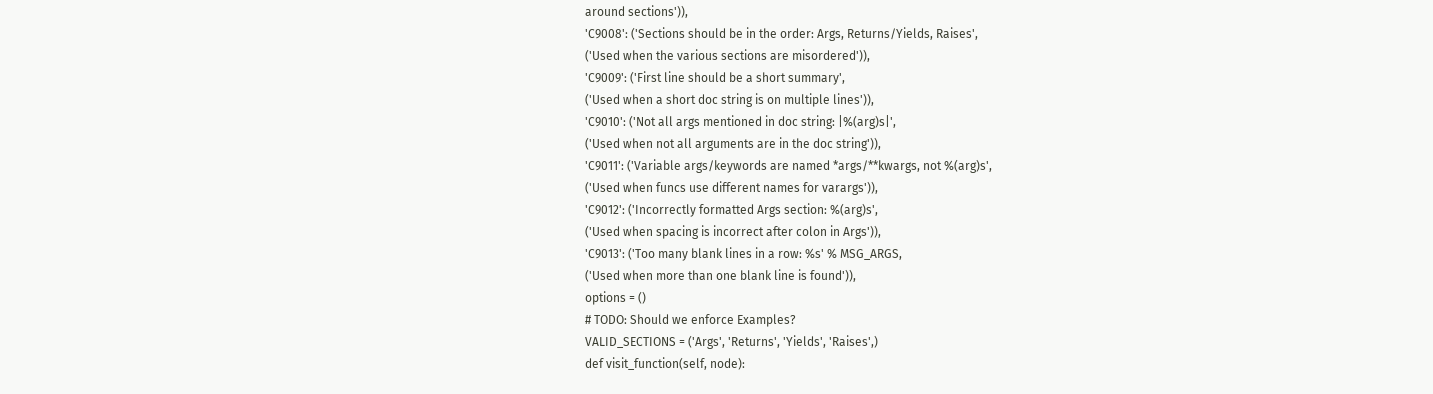around sections')),
'C9008': ('Sections should be in the order: Args, Returns/Yields, Raises',
('Used when the various sections are misordered')),
'C9009': ('First line should be a short summary',
('Used when a short doc string is on multiple lines')),
'C9010': ('Not all args mentioned in doc string: |%(arg)s|',
('Used when not all arguments are in the doc string')),
'C9011': ('Variable args/keywords are named *args/**kwargs, not %(arg)s',
('Used when funcs use different names for varargs')),
'C9012': ('Incorrectly formatted Args section: %(arg)s',
('Used when spacing is incorrect after colon in Args')),
'C9013': ('Too many blank lines in a row: %s' % MSG_ARGS,
('Used when more than one blank line is found')),
options = ()
# TODO: Should we enforce Examples?
VALID_SECTIONS = ('Args', 'Returns', 'Yields', 'Raises',)
def visit_function(self, node):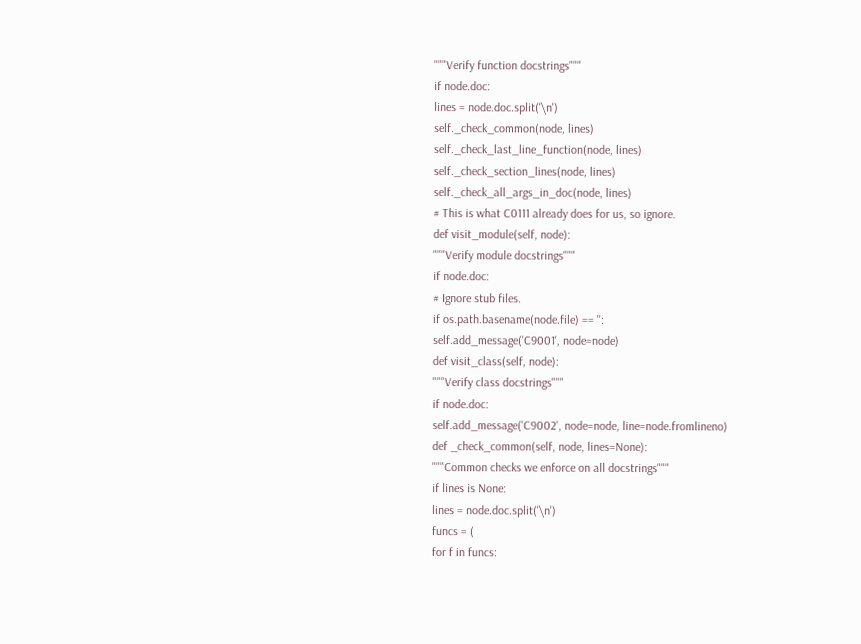"""Verify function docstrings"""
if node.doc:
lines = node.doc.split('\n')
self._check_common(node, lines)
self._check_last_line_function(node, lines)
self._check_section_lines(node, lines)
self._check_all_args_in_doc(node, lines)
# This is what C0111 already does for us, so ignore.
def visit_module(self, node):
"""Verify module docstrings"""
if node.doc:
# Ignore stub files.
if os.path.basename(node.file) == '':
self.add_message('C9001', node=node)
def visit_class(self, node):
"""Verify class docstrings"""
if node.doc:
self.add_message('C9002', node=node, line=node.fromlineno)
def _check_common(self, node, lines=None):
"""Common checks we enforce on all docstrings"""
if lines is None:
lines = node.doc.split('\n')
funcs = (
for f in funcs: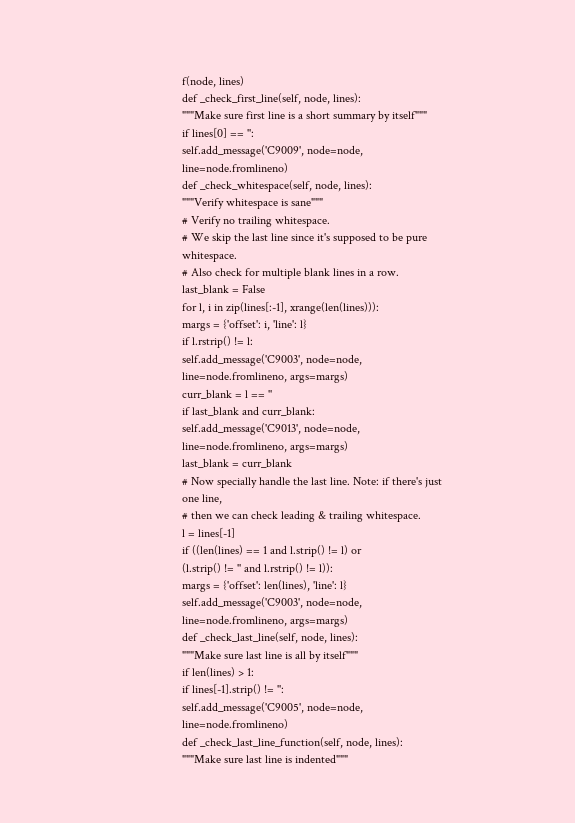f(node, lines)
def _check_first_line(self, node, lines):
"""Make sure first line is a short summary by itself"""
if lines[0] == '':
self.add_message('C9009', node=node, line=node.fromlineno)
def _check_whitespace(self, node, lines):
"""Verify whitespace is sane"""
# Verify no trailing whitespace.
# We skip the last line since it's supposed to be pure whitespace.
# Also check for multiple blank lines in a row.
last_blank = False
for l, i in zip(lines[:-1], xrange(len(lines))):
margs = {'offset': i, 'line': l}
if l.rstrip() != l:
self.add_message('C9003', node=node, line=node.fromlineno, args=margs)
curr_blank = l == ''
if last_blank and curr_blank:
self.add_message('C9013', node=node, line=node.fromlineno, args=margs)
last_blank = curr_blank
# Now specially handle the last line. Note: if there's just one line,
# then we can check leading & trailing whitespace.
l = lines[-1]
if ((len(lines) == 1 and l.strip() != l) or
(l.strip() != '' and l.rstrip() != l)):
margs = {'offset': len(lines), 'line': l}
self.add_message('C9003', node=node, line=node.fromlineno, args=margs)
def _check_last_line(self, node, lines):
"""Make sure last line is all by itself"""
if len(lines) > 1:
if lines[-1].strip() != '':
self.add_message('C9005', node=node, line=node.fromlineno)
def _check_last_line_function(self, node, lines):
"""Make sure last line is indented"""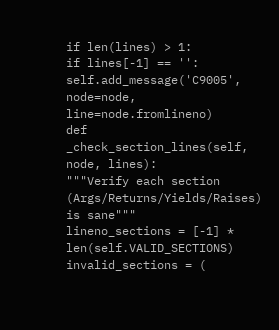if len(lines) > 1:
if lines[-1] == '':
self.add_message('C9005', node=node, line=node.fromlineno)
def _check_section_lines(self, node, lines):
"""Verify each section (Args/Returns/Yields/Raises) is sane"""
lineno_sections = [-1] * len(self.VALID_SECTIONS)
invalid_sections = (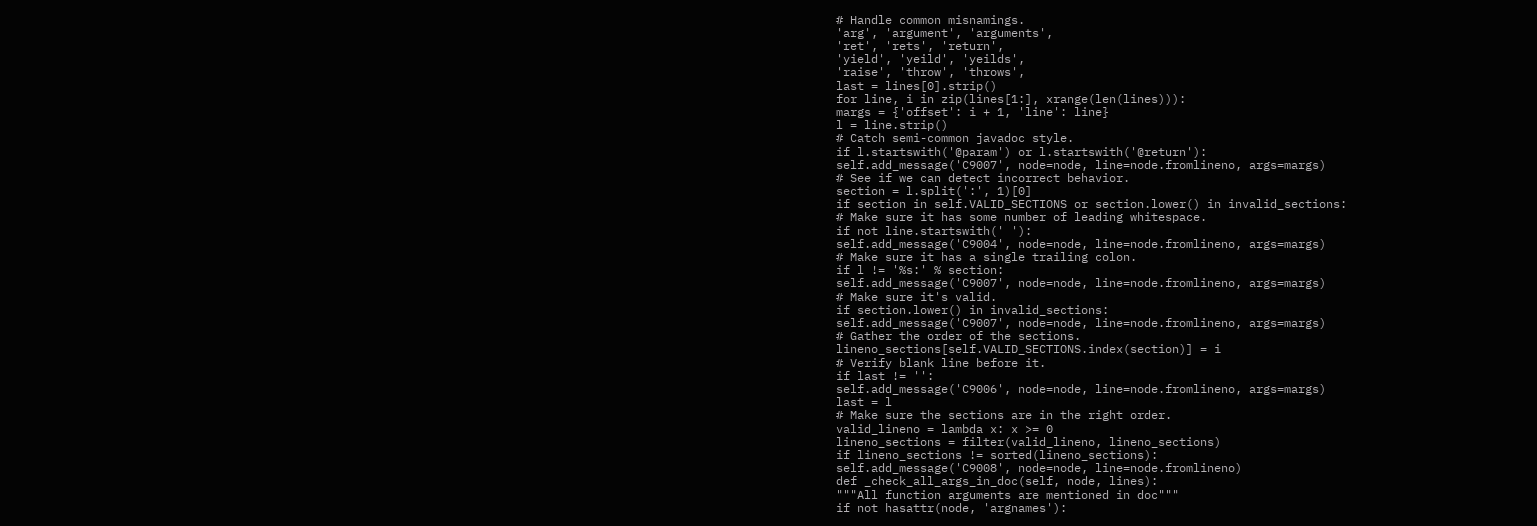# Handle common misnamings.
'arg', 'argument', 'arguments',
'ret', 'rets', 'return',
'yield', 'yeild', 'yeilds',
'raise', 'throw', 'throws',
last = lines[0].strip()
for line, i in zip(lines[1:], xrange(len(lines))):
margs = {'offset': i + 1, 'line': line}
l = line.strip()
# Catch semi-common javadoc style.
if l.startswith('@param') or l.startswith('@return'):
self.add_message('C9007', node=node, line=node.fromlineno, args=margs)
# See if we can detect incorrect behavior.
section = l.split(':', 1)[0]
if section in self.VALID_SECTIONS or section.lower() in invalid_sections:
# Make sure it has some number of leading whitespace.
if not line.startswith(' '):
self.add_message('C9004', node=node, line=node.fromlineno, args=margs)
# Make sure it has a single trailing colon.
if l != '%s:' % section:
self.add_message('C9007', node=node, line=node.fromlineno, args=margs)
# Make sure it's valid.
if section.lower() in invalid_sections:
self.add_message('C9007', node=node, line=node.fromlineno, args=margs)
# Gather the order of the sections.
lineno_sections[self.VALID_SECTIONS.index(section)] = i
# Verify blank line before it.
if last != '':
self.add_message('C9006', node=node, line=node.fromlineno, args=margs)
last = l
# Make sure the sections are in the right order.
valid_lineno = lambda x: x >= 0
lineno_sections = filter(valid_lineno, lineno_sections)
if lineno_sections != sorted(lineno_sections):
self.add_message('C9008', node=node, line=node.fromlineno)
def _check_all_args_in_doc(self, node, lines):
"""All function arguments are mentioned in doc"""
if not hasattr(node, 'argnames'):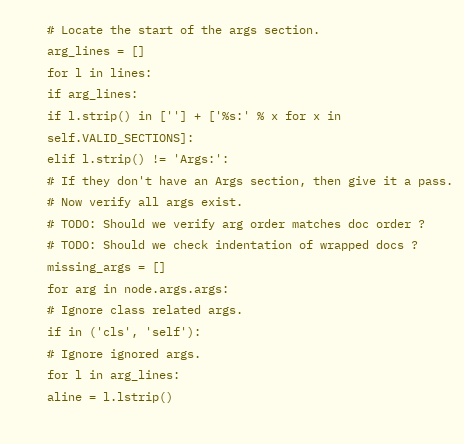# Locate the start of the args section.
arg_lines = []
for l in lines:
if arg_lines:
if l.strip() in [''] + ['%s:' % x for x in self.VALID_SECTIONS]:
elif l.strip() != 'Args:':
# If they don't have an Args section, then give it a pass.
# Now verify all args exist.
# TODO: Should we verify arg order matches doc order ?
# TODO: Should we check indentation of wrapped docs ?
missing_args = []
for arg in node.args.args:
# Ignore class related args.
if in ('cls', 'self'):
# Ignore ignored args.
for l in arg_lines:
aline = l.lstrip()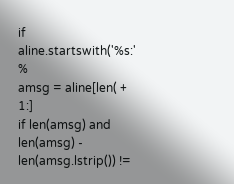if aline.startswith('%s:' %
amsg = aline[len( + 1:]
if len(amsg) and len(amsg) - len(amsg.lstrip()) !=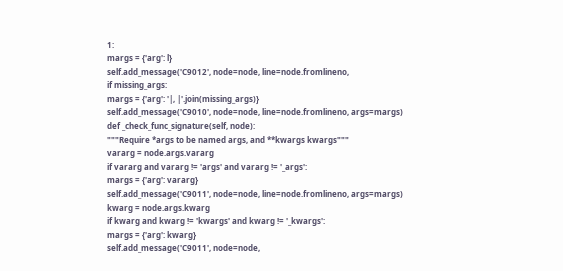1:
margs = {'arg': l}
self.add_message('C9012', node=node, line=node.fromlineno,
if missing_args:
margs = {'arg': '|, |'.join(missing_args)}
self.add_message('C9010', node=node, line=node.fromlineno, args=margs)
def _check_func_signature(self, node):
"""Require *args to be named args, and **kwargs kwargs"""
vararg = node.args.vararg
if vararg and vararg != 'args' and vararg != '_args':
margs = {'arg': vararg}
self.add_message('C9011', node=node, line=node.fromlineno, args=margs)
kwarg = node.args.kwarg
if kwarg and kwarg != 'kwargs' and kwarg != '_kwargs':
margs = {'arg': kwarg}
self.add_message('C9011', node=node,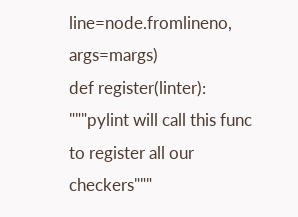line=node.fromlineno, args=margs)
def register(linter):
"""pylint will call this func to register all our checkers"""